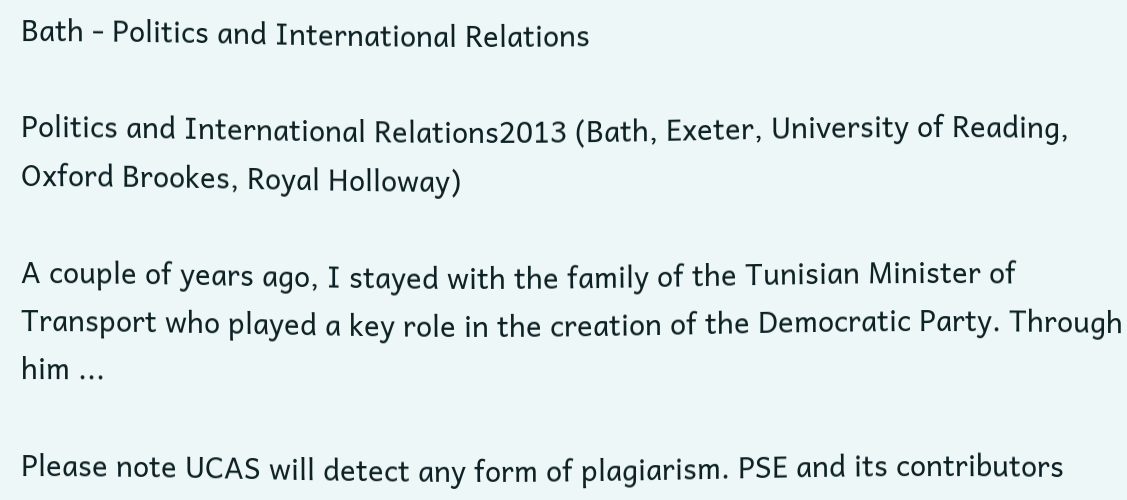Bath - Politics and International Relations

Politics and International Relations2013 (Bath, Exeter, University of Reading, Oxford Brookes, Royal Holloway)

A couple of years ago, I stayed with the family of the Tunisian Minister of Transport who played a key role in the creation of the Democratic Party. Through him ...

Please note UCAS will detect any form of plagiarism. PSE and its contributors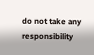do not take any responsibility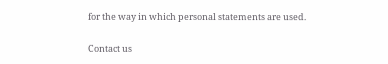for the way in which personal statements are used.

Contact us